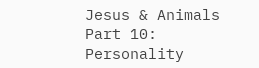Jesus & Animals Part 10: Personality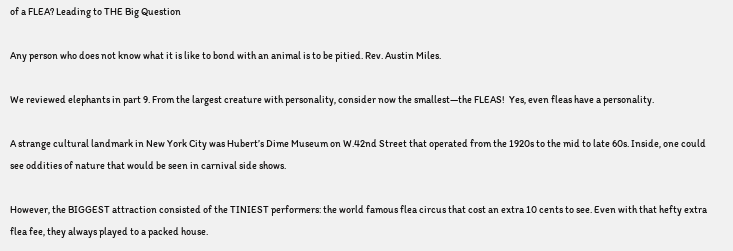of a FLEA? Leading to THE Big Question

Any person who does not know what it is like to bond with an animal is to be pitied. Rev. Austin Miles.

We reviewed elephants in part 9. From the largest creature with personality, consider now the smallest—the FLEAS!  Yes, even fleas have a personality.

A strange cultural landmark in New York City was Hubert’s Dime Museum on W.42nd Street that operated from the 1920s to the mid to late 60s. Inside, one could see oddities of nature that would be seen in carnival side shows.

However, the BIGGEST attraction consisted of the TINIEST performers: the world famous flea circus that cost an extra 10 cents to see. Even with that hefty extra flea fee, they always played to a packed house.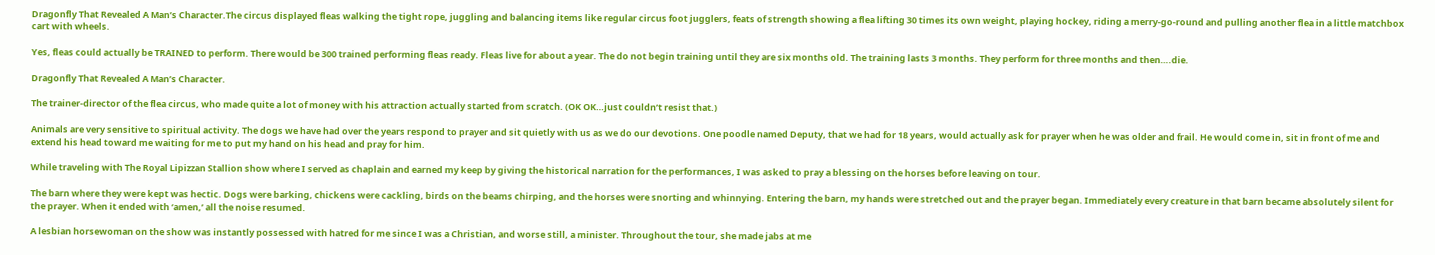Dragonfly That Revealed A Man’s Character.The circus displayed fleas walking the tight rope, juggling and balancing items like regular circus foot jugglers, feats of strength showing a flea lifting 30 times its own weight, playing hockey, riding a merry-go-round and pulling another flea in a little matchbox cart with wheels.

Yes, fleas could actually be TRAINED to perform. There would be 300 trained performing fleas ready. Fleas live for about a year. The do not begin training until they are six months old. The training lasts 3 months. They perform for three months and then….die.

Dragonfly That Revealed A Man’s Character.

The trainer-director of the flea circus, who made quite a lot of money with his attraction actually started from scratch. (OK OK…just couldn’t resist that.)

Animals are very sensitive to spiritual activity. The dogs we have had over the years respond to prayer and sit quietly with us as we do our devotions. One poodle named Deputy, that we had for 18 years, would actually ask for prayer when he was older and frail. He would come in, sit in front of me and extend his head toward me waiting for me to put my hand on his head and pray for him.

While traveling with The Royal Lipizzan Stallion show where I served as chaplain and earned my keep by giving the historical narration for the performances, I was asked to pray a blessing on the horses before leaving on tour.

The barn where they were kept was hectic. Dogs were barking, chickens were cackling, birds on the beams chirping, and the horses were snorting and whinnying. Entering the barn, my hands were stretched out and the prayer began. Immediately every creature in that barn became absolutely silent for the prayer. When it ended with ‘amen,’ all the noise resumed.

A lesbian horsewoman on the show was instantly possessed with hatred for me since I was a Christian, and worse still, a minister. Throughout the tour, she made jabs at me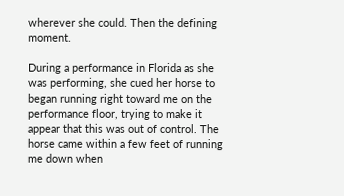wherever she could. Then the defining moment.

During a performance in Florida as she was performing, she cued her horse to began running right toward me on the performance floor, trying to make it appear that this was out of control. The horse came within a few feet of running me down when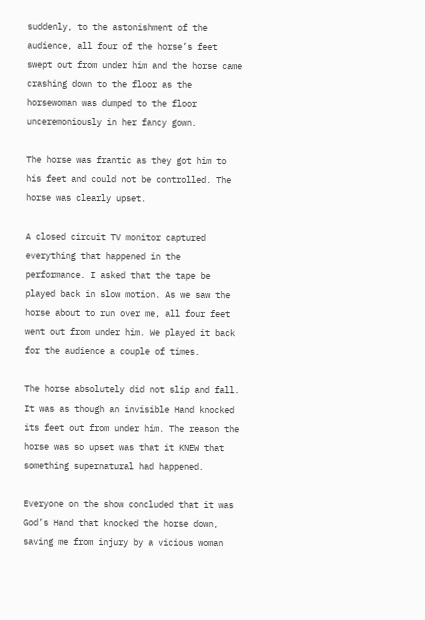suddenly, to the astonishment of the audience, all four of the horse’s feet swept out from under him and the horse came crashing down to the floor as the horsewoman was dumped to the floor unceremoniously in her fancy gown.

The horse was frantic as they got him to his feet and could not be controlled. The horse was clearly upset.

A closed circuit TV monitor captured everything that happened in the performance. I asked that the tape be played back in slow motion. As we saw the horse about to run over me, all four feet went out from under him. We played it back for the audience a couple of times.

The horse absolutely did not slip and fall. It was as though an invisible Hand knocked its feet out from under him. The reason the horse was so upset was that it KNEW that something supernatural had happened.

Everyone on the show concluded that it was God’s Hand that knocked the horse down, saving me from injury by a vicious woman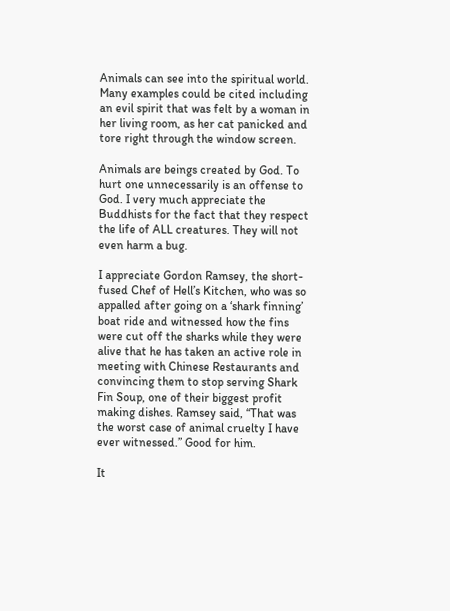Animals can see into the spiritual world. Many examples could be cited including an evil spirit that was felt by a woman in her living room, as her cat panicked and tore right through the window screen.

Animals are beings created by God. To hurt one unnecessarily is an offense to God. I very much appreciate the Buddhists for the fact that they respect the life of ALL creatures. They will not even harm a bug.

I appreciate Gordon Ramsey, the short-fused Chef of Hell’s Kitchen, who was so appalled after going on a ‘shark finning’ boat ride and witnessed how the fins were cut off the sharks while they were alive that he has taken an active role in meeting with Chinese Restaurants and convincing them to stop serving Shark Fin Soup, one of their biggest profit making dishes. Ramsey said, “That was the worst case of animal cruelty I have ever witnessed.” Good for him.

It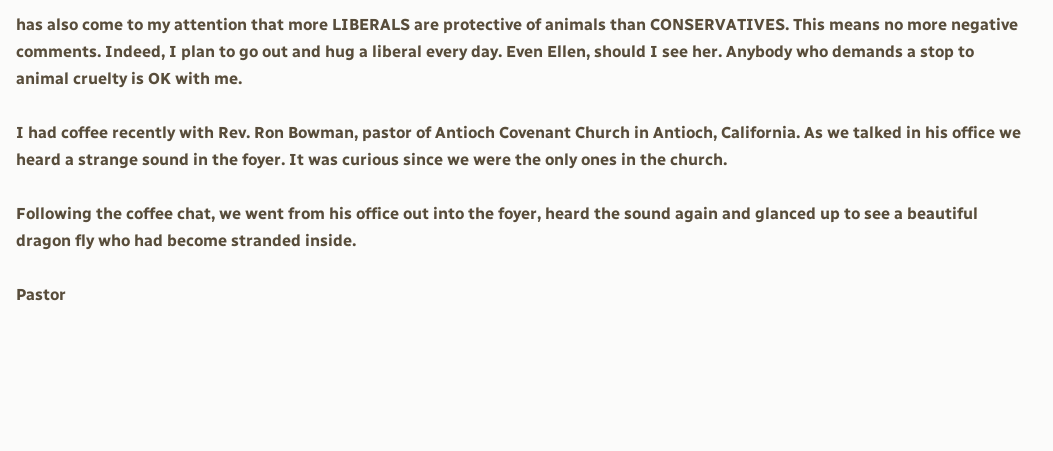has also come to my attention that more LIBERALS are protective of animals than CONSERVATIVES. This means no more negative comments. Indeed, I plan to go out and hug a liberal every day. Even Ellen, should I see her. Anybody who demands a stop to animal cruelty is OK with me.

I had coffee recently with Rev. Ron Bowman, pastor of Antioch Covenant Church in Antioch, California. As we talked in his office we heard a strange sound in the foyer. It was curious since we were the only ones in the church.

Following the coffee chat, we went from his office out into the foyer, heard the sound again and glanced up to see a beautiful dragon fly who had become stranded inside.

Pastor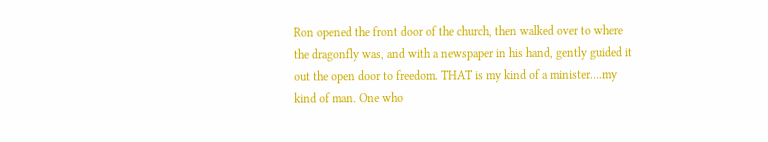Ron opened the front door of the church, then walked over to where the dragonfly was, and with a newspaper in his hand, gently guided it out the open door to freedom. THAT is my kind of a minister….my kind of man. One who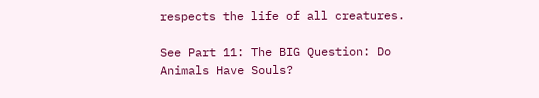respects the life of all creatures.

See Part 11: The BIG Question: Do Animals Have Souls?